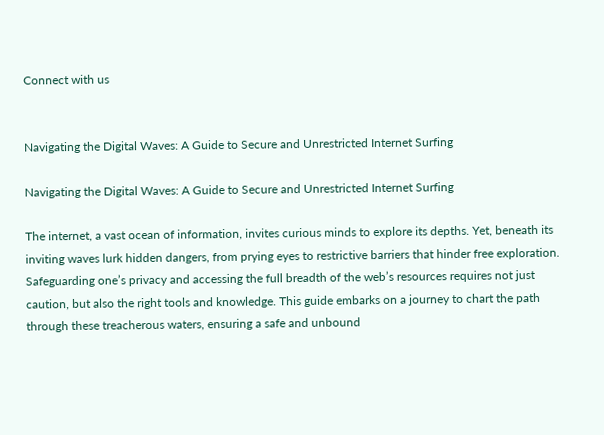Connect with us


Navigating the Digital Waves: A Guide to Secure and Unrestricted Internet Surfing

Navigating the Digital Waves: A Guide to Secure and Unrestricted Internet Surfing

The internet, a vast ocean of information, invites curious minds to explore its depths. Yet, beneath its inviting waves lurk hidden dangers, from prying eyes to restrictive barriers that hinder free exploration. Safeguarding one’s privacy and accessing the full breadth of the web’s resources requires not just caution, but also the right tools and knowledge. This guide embarks on a journey to chart the path through these treacherous waters, ensuring a safe and unbound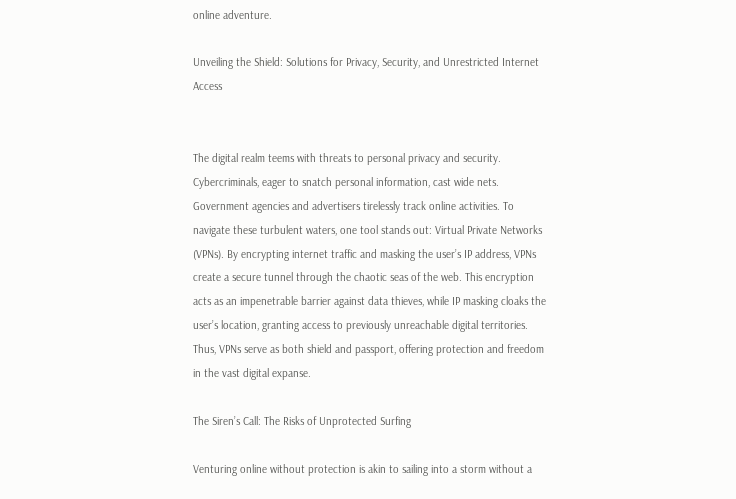online adventure.

Unveiling the Shield: Solutions for Privacy, Security, and Unrestricted Internet Access


The digital realm teems with threats to personal privacy and security. Cybercriminals, eager to snatch personal information, cast wide nets. Government agencies and advertisers tirelessly track online activities. To navigate these turbulent waters, one tool stands out: Virtual Private Networks (VPNs). By encrypting internet traffic and masking the user’s IP address, VPNs create a secure tunnel through the chaotic seas of the web. This encryption acts as an impenetrable barrier against data thieves, while IP masking cloaks the user’s location, granting access to previously unreachable digital territories. Thus, VPNs serve as both shield and passport, offering protection and freedom in the vast digital expanse.

The Siren’s Call: The Risks of Unprotected Surfing

Venturing online without protection is akin to sailing into a storm without a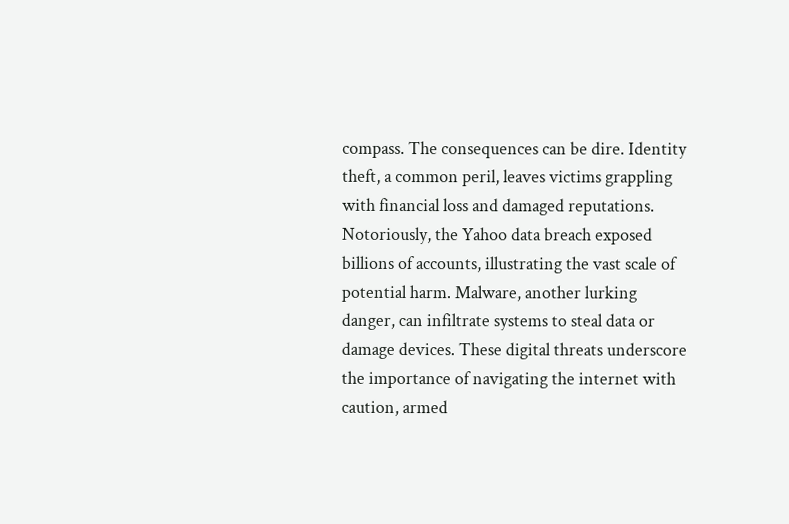compass. The consequences can be dire. Identity theft, a common peril, leaves victims grappling with financial loss and damaged reputations. Notoriously, the Yahoo data breach exposed billions of accounts, illustrating the vast scale of potential harm. Malware, another lurking danger, can infiltrate systems to steal data or damage devices. These digital threats underscore the importance of navigating the internet with caution, armed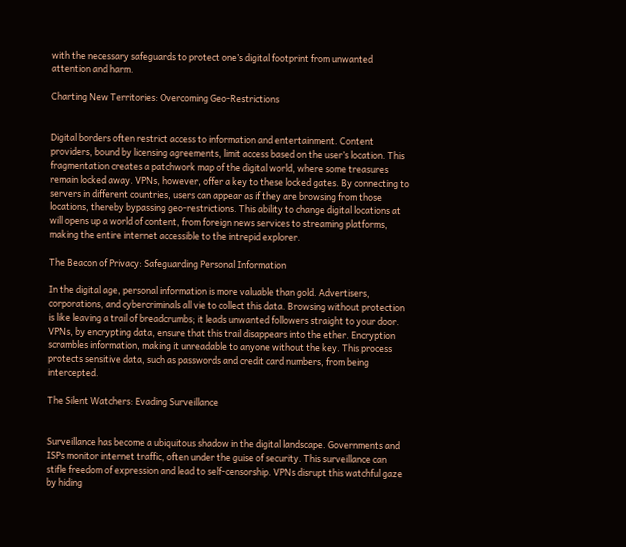with the necessary safeguards to protect one’s digital footprint from unwanted attention and harm.

Charting New Territories: Overcoming Geo-Restrictions


Digital borders often restrict access to information and entertainment. Content providers, bound by licensing agreements, limit access based on the user’s location. This fragmentation creates a patchwork map of the digital world, where some treasures remain locked away. VPNs, however, offer a key to these locked gates. By connecting to servers in different countries, users can appear as if they are browsing from those locations, thereby bypassing geo-restrictions. This ability to change digital locations at will opens up a world of content, from foreign news services to streaming platforms, making the entire internet accessible to the intrepid explorer.

The Beacon of Privacy: Safeguarding Personal Information

In the digital age, personal information is more valuable than gold. Advertisers, corporations, and cybercriminals all vie to collect this data. Browsing without protection is like leaving a trail of breadcrumbs; it leads unwanted followers straight to your door. VPNs, by encrypting data, ensure that this trail disappears into the ether. Encryption scrambles information, making it unreadable to anyone without the key. This process protects sensitive data, such as passwords and credit card numbers, from being intercepted.

The Silent Watchers: Evading Surveillance


Surveillance has become a ubiquitous shadow in the digital landscape. Governments and ISPs monitor internet traffic, often under the guise of security. This surveillance can stifle freedom of expression and lead to self-censorship. VPNs disrupt this watchful gaze by hiding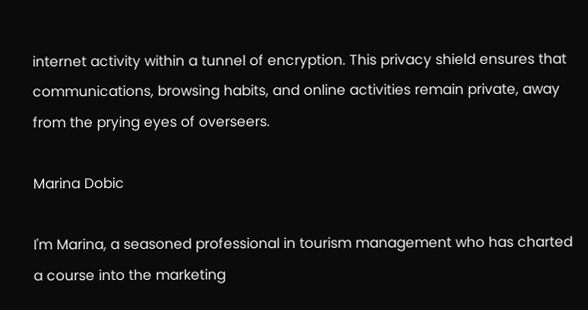internet activity within a tunnel of encryption. This privacy shield ensures that communications, browsing habits, and online activities remain private, away from the prying eyes of overseers.

Marina Dobic

I'm Marina, a seasoned professional in tourism management who has charted a course into the marketing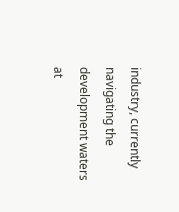industry, currently navigating the development waters at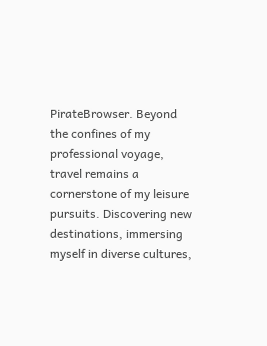PirateBrowser. Beyond the confines of my professional voyage, travel remains a cornerstone of my leisure pursuits. Discovering new destinations, immersing myself in diverse cultures,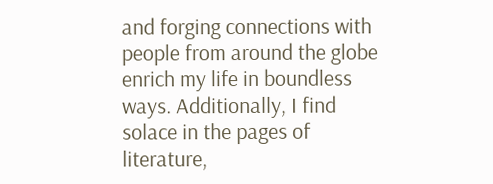and forging connections with people from around the globe enrich my life in boundless ways. Additionally, I find solace in the pages of literature,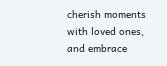cherish moments with loved ones, and embrace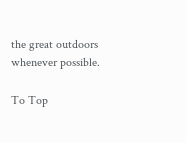the great outdoors whenever possible.

To Top